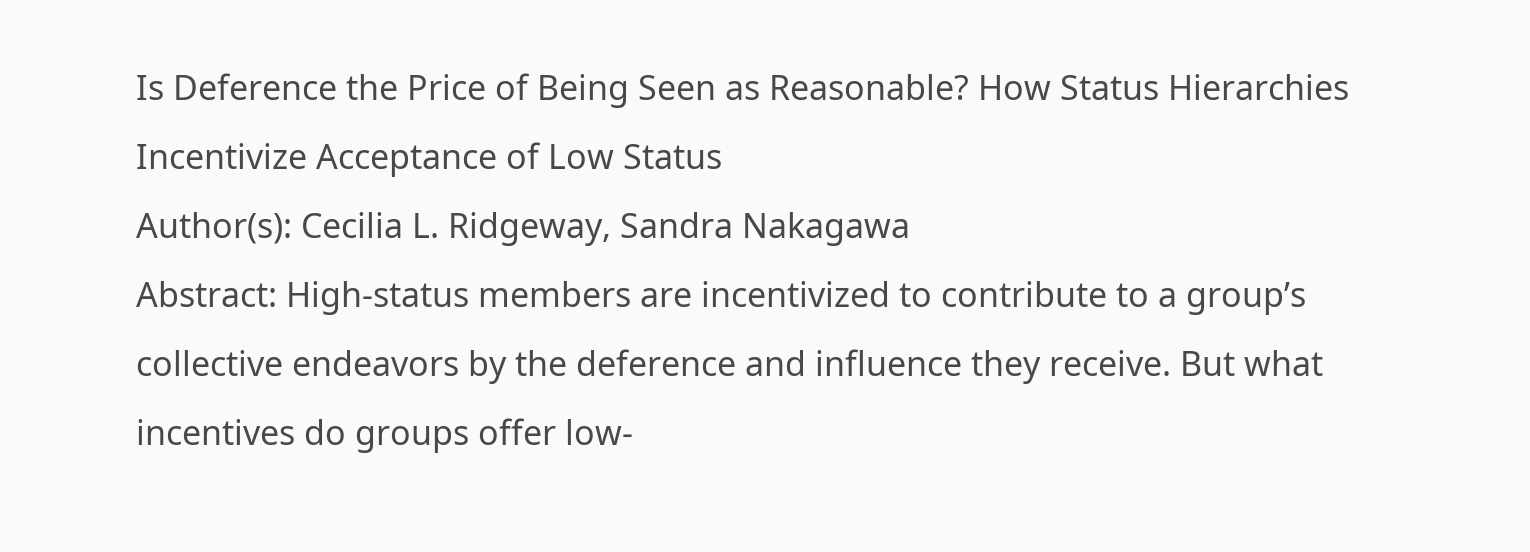Is Deference the Price of Being Seen as Reasonable? How Status Hierarchies Incentivize Acceptance of Low Status
Author(s): Cecilia L. Ridgeway, Sandra Nakagawa
Abstract: High-status members are incentivized to contribute to a group’s collective endeavors by the deference and influence they receive. But what incentives do groups offer low-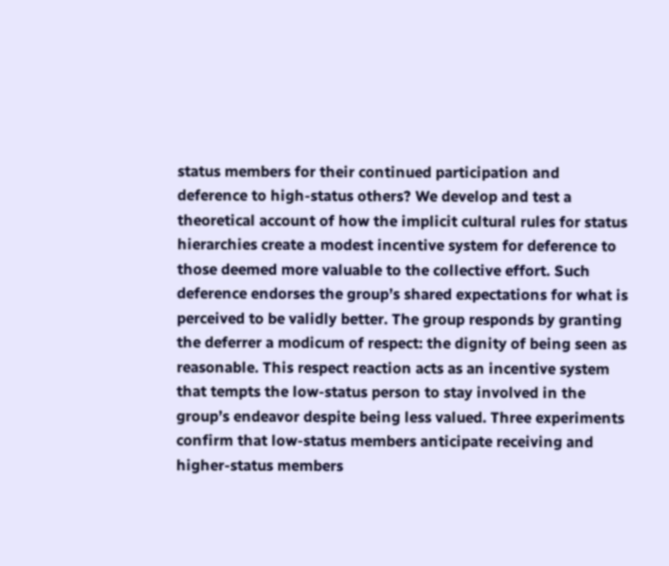status members for their continued participation and deference to high-status others? We develop and test a theoretical account of how the implicit cultural rules for status hierarchies create a modest incentive system for deference to those deemed more valuable to the collective effort. Such deference endorses the group’s shared expectations for what is perceived to be validly better. The group responds by granting the deferrer a modicum of respect: the dignity of being seen as reasonable. This respect reaction acts as an incentive system that tempts the low-status person to stay involved in the group’s endeavor despite being less valued. Three experiments confirm that low-status members anticipate receiving and higher-status members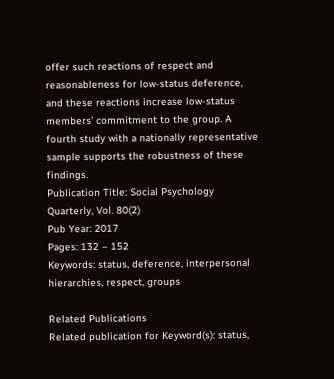offer such reactions of respect and reasonableness for low-status deference, and these reactions increase low-status members’ commitment to the group. A fourth study with a nationally representative sample supports the robustness of these findings.
Publication Title: Social Psychology Quarterly, Vol. 80(2)
Pub Year: 2017
Pages: 132 – 152
Keywords: status, deference, interpersonal hierarchies, respect, groups

Related Publications
Related publication for Keyword(s): status,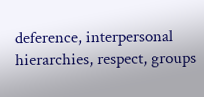deference, interpersonal hierarchies, respect, groups